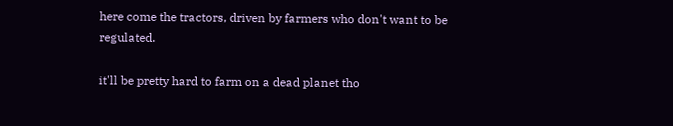here come the tractors, driven by farmers who don't want to be regulated.

it'll be pretty hard to farm on a dead planet tho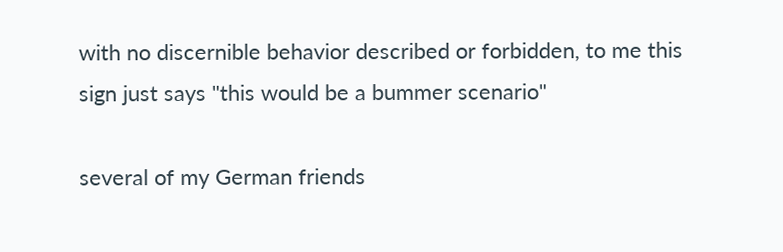with no discernible behavior described or forbidden, to me this sign just says "this would be a bummer scenario"

several of my German friends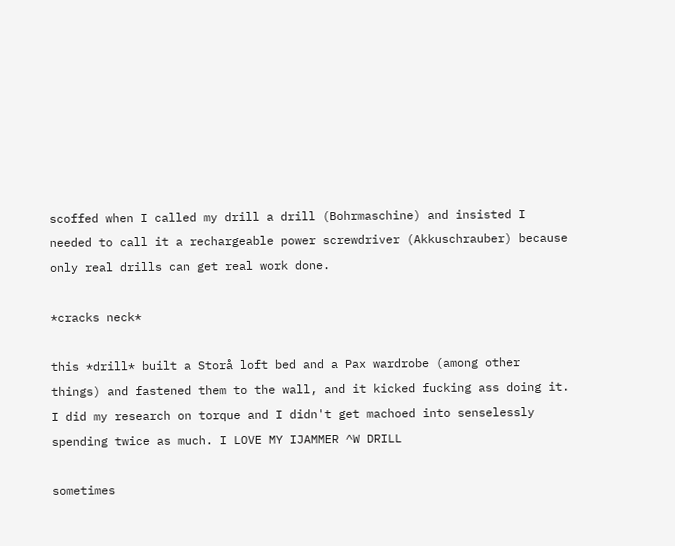scoffed when I called my drill a drill (Bohrmaschine) and insisted I needed to call it a rechargeable power screwdriver (Akkuschrauber) because only real drills can get real work done.

*cracks neck*

this *drill* built a Storå loft bed and a Pax wardrobe (among other things) and fastened them to the wall, and it kicked fucking ass doing it. I did my research on torque and I didn't get machoed into senselessly spending twice as much. I LOVE MY IJAMMER ^W DRILL

sometimes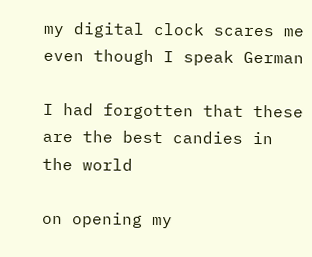my digital clock scares me even though I speak German

I had forgotten that these are the best candies in the world

on opening my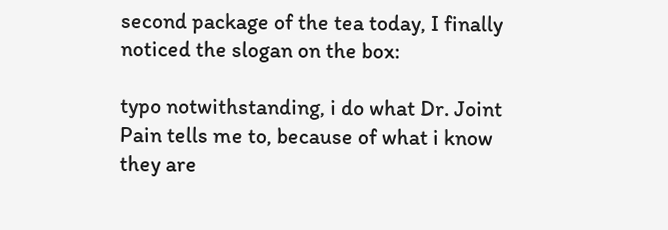second package of the tea today, I finally noticed the slogan on the box:

typo notwithstanding, i do what Dr. Joint Pain tells me to, because of what i know they are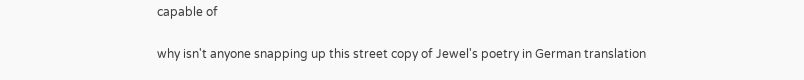capable of

why isn't anyone snapping up this street copy of Jewel's poetry in German translation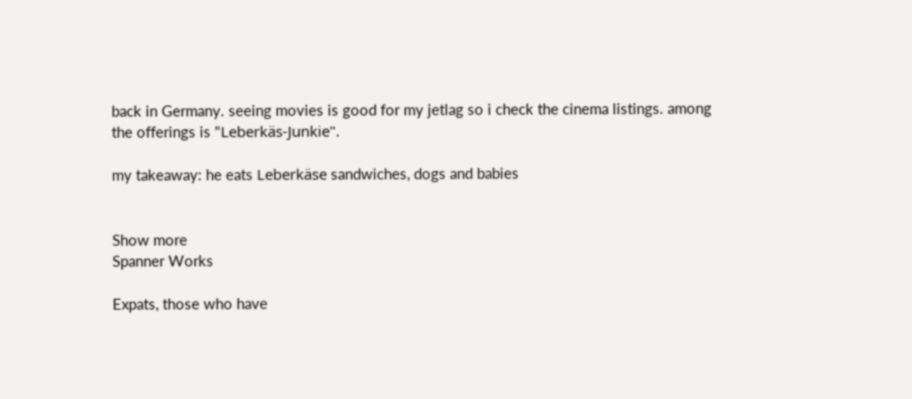back in Germany. seeing movies is good for my jetlag so i check the cinema listings. among the offerings is "Leberkäs-Junkie".

my takeaway: he eats Leberkäse sandwiches, dogs and babies


Show more
Spanner Works

Expats, those who have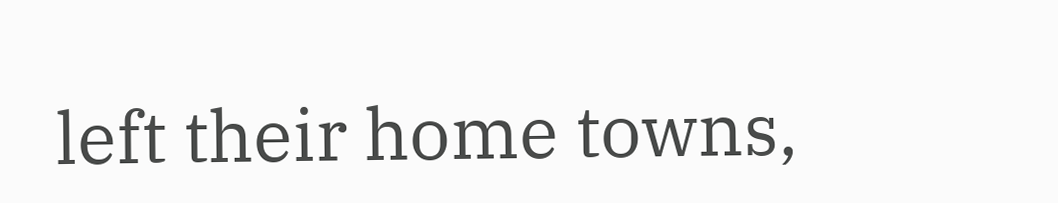left their home towns,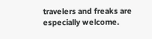travelers and freaks are especially welcome.